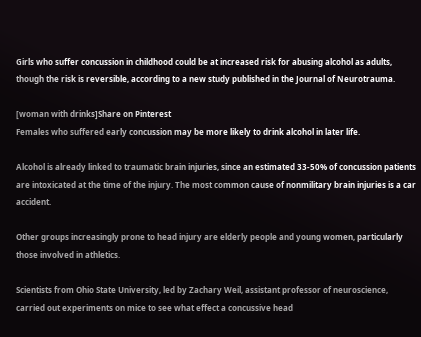Girls who suffer concussion in childhood could be at increased risk for abusing alcohol as adults, though the risk is reversible, according to a new study published in the Journal of Neurotrauma.

[woman with drinks]Share on Pinterest
Females who suffered early concussion may be more likely to drink alcohol in later life.

Alcohol is already linked to traumatic brain injuries, since an estimated 33-50% of concussion patients are intoxicated at the time of the injury. The most common cause of nonmilitary brain injuries is a car accident.

Other groups increasingly prone to head injury are elderly people and young women, particularly those involved in athletics.

Scientists from Ohio State University, led by Zachary Weil, assistant professor of neuroscience, carried out experiments on mice to see what effect a concussive head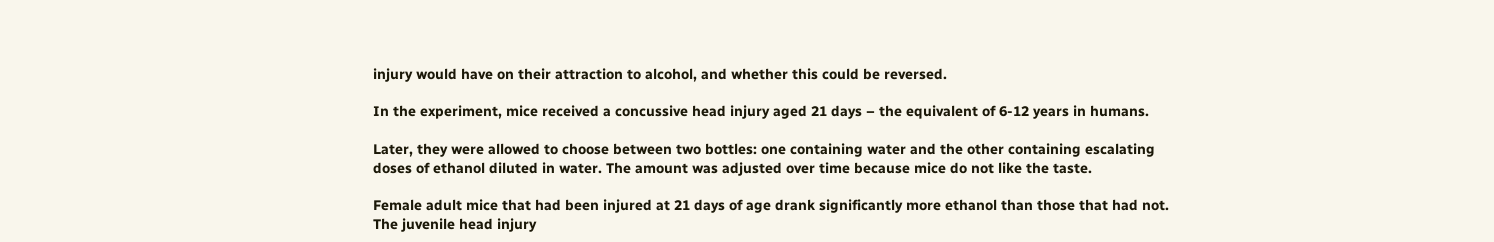injury would have on their attraction to alcohol, and whether this could be reversed.

In the experiment, mice received a concussive head injury aged 21 days – the equivalent of 6-12 years in humans.

Later, they were allowed to choose between two bottles: one containing water and the other containing escalating doses of ethanol diluted in water. The amount was adjusted over time because mice do not like the taste.

Female adult mice that had been injured at 21 days of age drank significantly more ethanol than those that had not. The juvenile head injury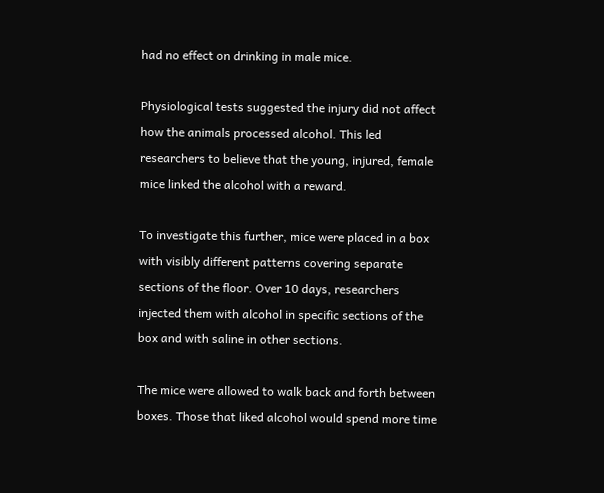had no effect on drinking in male mice.

Physiological tests suggested the injury did not affect how the animals processed alcohol. This led researchers to believe that the young, injured, female mice linked the alcohol with a reward.

To investigate this further, mice were placed in a box with visibly different patterns covering separate sections of the floor. Over 10 days, researchers injected them with alcohol in specific sections of the box and with saline in other sections.

The mice were allowed to walk back and forth between boxes. Those that liked alcohol would spend more time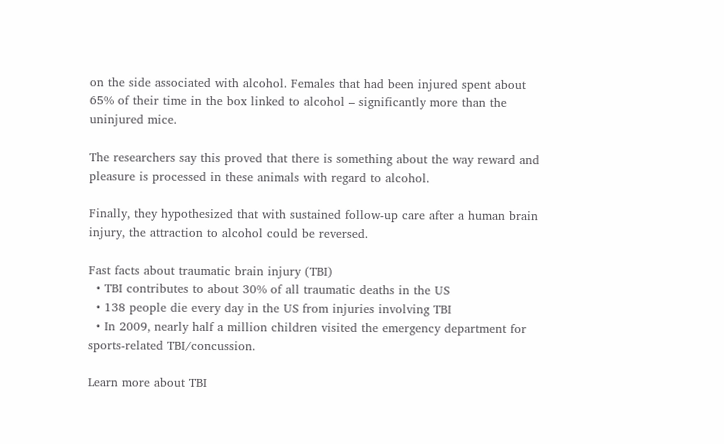on the side associated with alcohol. Females that had been injured spent about 65% of their time in the box linked to alcohol – significantly more than the uninjured mice.

The researchers say this proved that there is something about the way reward and pleasure is processed in these animals with regard to alcohol.

Finally, they hypothesized that with sustained follow-up care after a human brain injury, the attraction to alcohol could be reversed.

Fast facts about traumatic brain injury (TBI)
  • TBI contributes to about 30% of all traumatic deaths in the US
  • 138 people die every day in the US from injuries involving TBI
  • In 2009, nearly half a million children visited the emergency department for sports-related TBI/concussion.

Learn more about TBI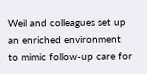Weil and colleagues set up an enriched environment to mimic follow-up care for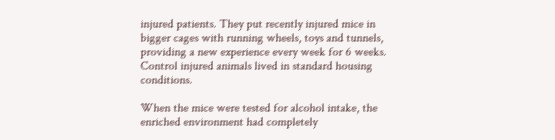injured patients. They put recently injured mice in bigger cages with running wheels, toys and tunnels, providing a new experience every week for 6 weeks. Control injured animals lived in standard housing conditions.

When the mice were tested for alcohol intake, the enriched environment had completely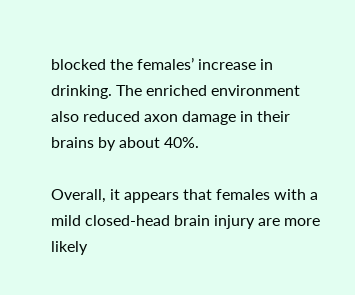blocked the females’ increase in drinking. The enriched environment also reduced axon damage in their brains by about 40%.

Overall, it appears that females with a mild closed-head brain injury are more likely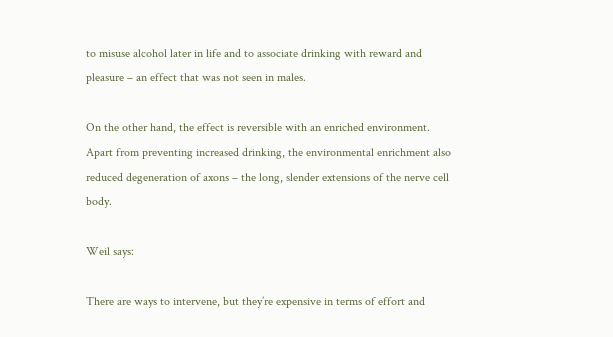to misuse alcohol later in life and to associate drinking with reward and pleasure – an effect that was not seen in males.

On the other hand, the effect is reversible with an enriched environment. Apart from preventing increased drinking, the environmental enrichment also reduced degeneration of axons – the long, slender extensions of the nerve cell body.

Weil says:

There are ways to intervene, but they’re expensive in terms of effort and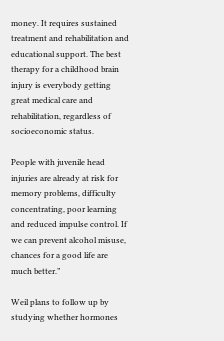money. It requires sustained treatment and rehabilitation and educational support. The best therapy for a childhood brain injury is everybody getting great medical care and rehabilitation, regardless of socioeconomic status.

People with juvenile head injuries are already at risk for memory problems, difficulty concentrating, poor learning and reduced impulse control. If we can prevent alcohol misuse, chances for a good life are much better.”

Weil plans to follow up by studying whether hormones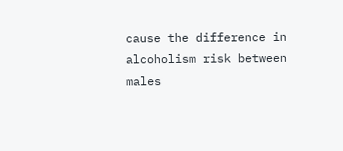cause the difference in alcoholism risk between males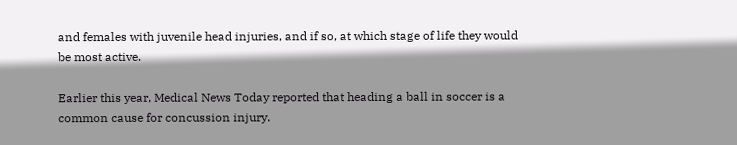and females with juvenile head injuries, and if so, at which stage of life they would be most active.

Earlier this year, Medical News Today reported that heading a ball in soccer is a common cause for concussion injury.